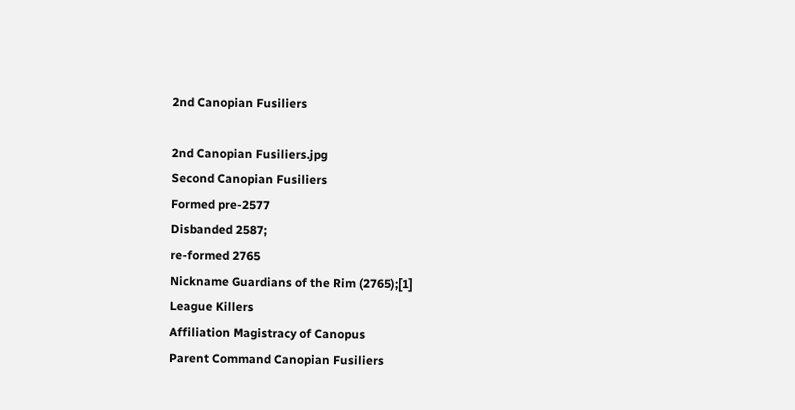2nd Canopian Fusiliers

2nd Canopian Fusiliers.jpg
Second Canopian Fusiliers
Formed pre-2577
Disbanded 2587;
re-formed 2765
Nickname Guardians of the Rim (2765);[1]
League Killers
Affiliation Magistracy of Canopus
Parent Command Canopian Fusiliers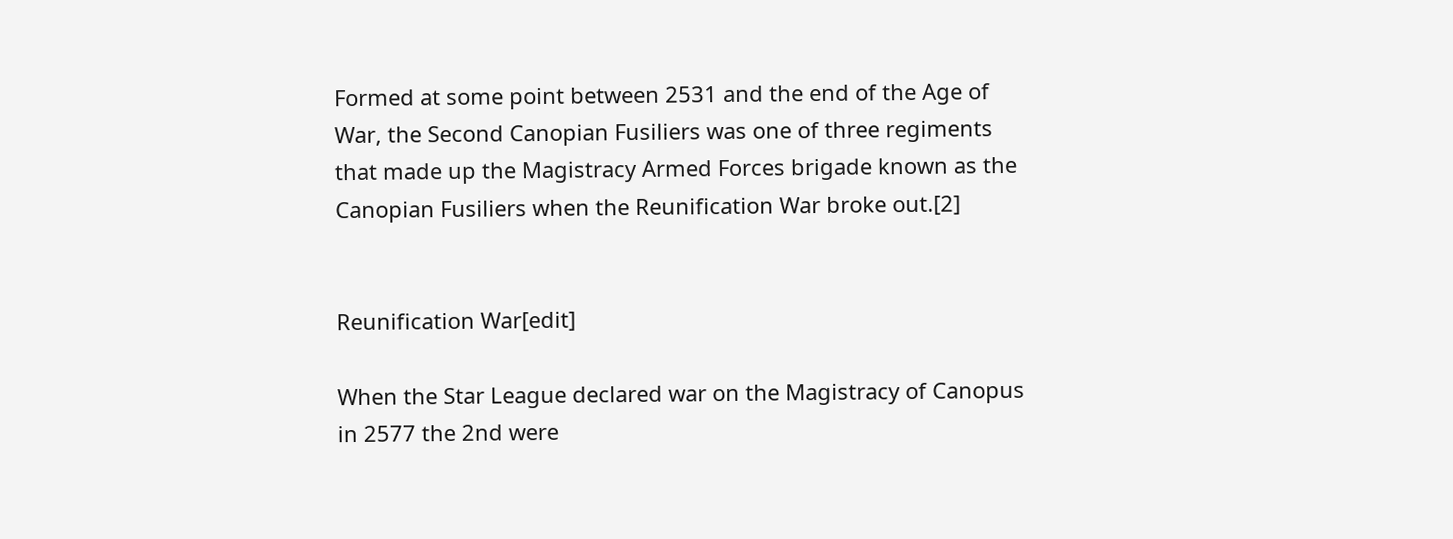Formed at some point between 2531 and the end of the Age of War, the Second Canopian Fusiliers was one of three regiments that made up the Magistracy Armed Forces brigade known as the Canopian Fusiliers when the Reunification War broke out.[2]


Reunification War[edit]

When the Star League declared war on the Magistracy of Canopus in 2577 the 2nd were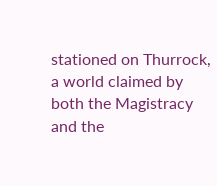stationed on Thurrock, a world claimed by both the Magistracy and the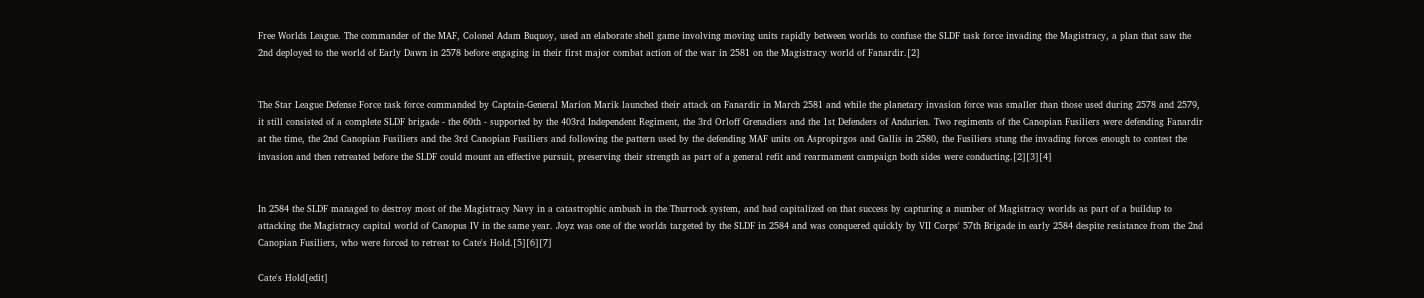Free Worlds League. The commander of the MAF, Colonel Adam Buquoy, used an elaborate shell game involving moving units rapidly between worlds to confuse the SLDF task force invading the Magistracy, a plan that saw the 2nd deployed to the world of Early Dawn in 2578 before engaging in their first major combat action of the war in 2581 on the Magistracy world of Fanardir.[2]


The Star League Defense Force task force commanded by Captain-General Marion Marik launched their attack on Fanardir in March 2581 and while the planetary invasion force was smaller than those used during 2578 and 2579, it still consisted of a complete SLDF brigade - the 60th - supported by the 403rd Independent Regiment, the 3rd Orloff Grenadiers and the 1st Defenders of Andurien. Two regiments of the Canopian Fusiliers were defending Fanardir at the time, the 2nd Canopian Fusiliers and the 3rd Canopian Fusiliers and following the pattern used by the defending MAF units on Aspropirgos and Gallis in 2580, the Fusiliers stung the invading forces enough to contest the invasion and then retreated before the SLDF could mount an effective pursuit, preserving their strength as part of a general refit and rearmament campaign both sides were conducting.[2][3][4]


In 2584 the SLDF managed to destroy most of the Magistracy Navy in a catastrophic ambush in the Thurrock system, and had capitalized on that success by capturing a number of Magistracy worlds as part of a buildup to attacking the Magistracy capital world of Canopus IV in the same year. Joyz was one of the worlds targeted by the SLDF in 2584 and was conquered quickly by VII Corps' 57th Brigade in early 2584 despite resistance from the 2nd Canopian Fusiliers, who were forced to retreat to Cate's Hold.[5][6][7]

Cate's Hold[edit]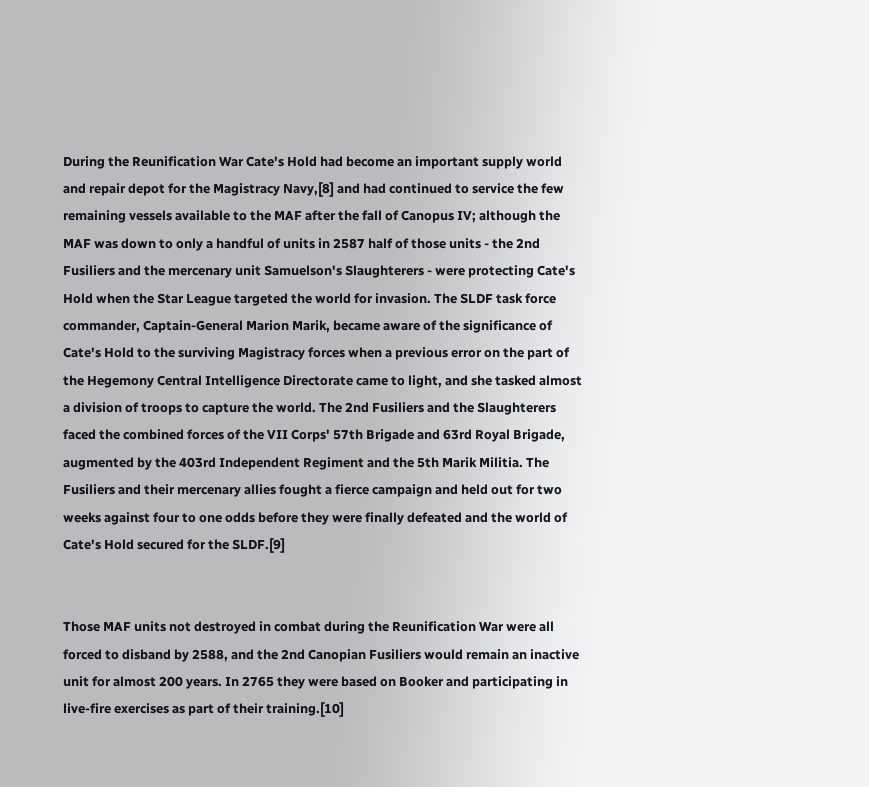During the Reunification War Cate's Hold had become an important supply world and repair depot for the Magistracy Navy,[8] and had continued to service the few remaining vessels available to the MAF after the fall of Canopus IV; although the MAF was down to only a handful of units in 2587 half of those units - the 2nd Fusiliers and the mercenary unit Samuelson's Slaughterers - were protecting Cate's Hold when the Star League targeted the world for invasion. The SLDF task force commander, Captain-General Marion Marik, became aware of the significance of Cate's Hold to the surviving Magistracy forces when a previous error on the part of the Hegemony Central Intelligence Directorate came to light, and she tasked almost a division of troops to capture the world. The 2nd Fusiliers and the Slaughterers faced the combined forces of the VII Corps' 57th Brigade and 63rd Royal Brigade, augmented by the 403rd Independent Regiment and the 5th Marik Militia. The Fusiliers and their mercenary allies fought a fierce campaign and held out for two weeks against four to one odds before they were finally defeated and the world of Cate's Hold secured for the SLDF.[9]


Those MAF units not destroyed in combat during the Reunification War were all forced to disband by 2588, and the 2nd Canopian Fusiliers would remain an inactive unit for almost 200 years. In 2765 they were based on Booker and participating in live-fire exercises as part of their training.[10]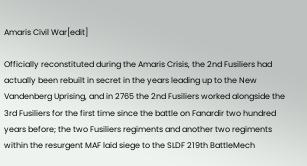Amaris Civil War[edit]

Officially reconstituted during the Amaris Crisis, the 2nd Fusiliers had actually been rebuilt in secret in the years leading up to the New Vandenberg Uprising, and in 2765 the 2nd Fusiliers worked alongside the 3rd Fusiliers for the first time since the battle on Fanardir two hundred years before; the two Fusiliers regiments and another two regiments within the resurgent MAF laid siege to the SLDF 219th BattleMech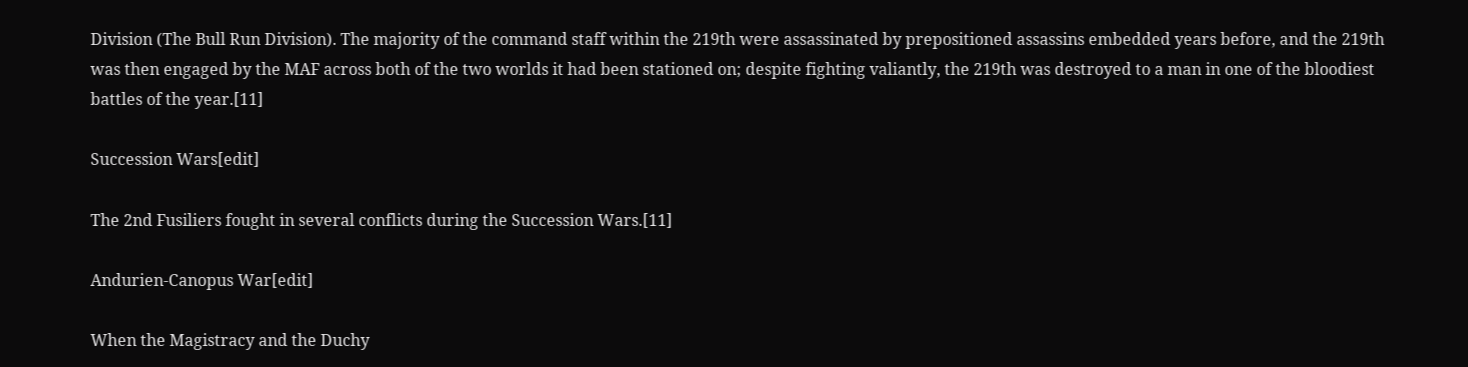Division (The Bull Run Division). The majority of the command staff within the 219th were assassinated by prepositioned assassins embedded years before, and the 219th was then engaged by the MAF across both of the two worlds it had been stationed on; despite fighting valiantly, the 219th was destroyed to a man in one of the bloodiest battles of the year.[11]

Succession Wars[edit]

The 2nd Fusiliers fought in several conflicts during the Succession Wars.[11]

Andurien-Canopus War[edit]

When the Magistracy and the Duchy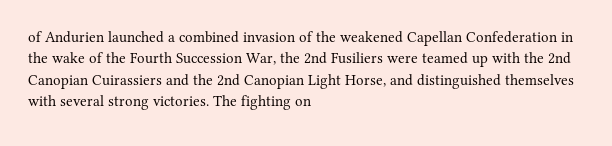of Andurien launched a combined invasion of the weakened Capellan Confederation in the wake of the Fourth Succession War, the 2nd Fusiliers were teamed up with the 2nd Canopian Cuirassiers and the 2nd Canopian Light Horse, and distinguished themselves with several strong victories. The fighting on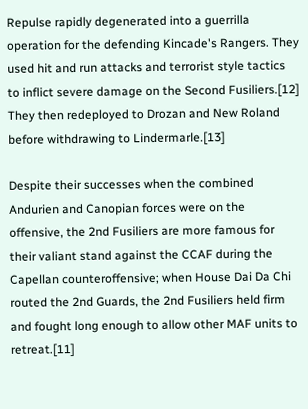Repulse rapidly degenerated into a guerrilla operation for the defending Kincade's Rangers. They used hit and run attacks and terrorist style tactics to inflict severe damage on the Second Fusiliers.[12] They then redeployed to Drozan and New Roland before withdrawing to Lindermarle.[13]

Despite their successes when the combined Andurien and Canopian forces were on the offensive, the 2nd Fusiliers are more famous for their valiant stand against the CCAF during the Capellan counteroffensive; when House Dai Da Chi routed the 2nd Guards, the 2nd Fusiliers held firm and fought long enough to allow other MAF units to retreat.[11]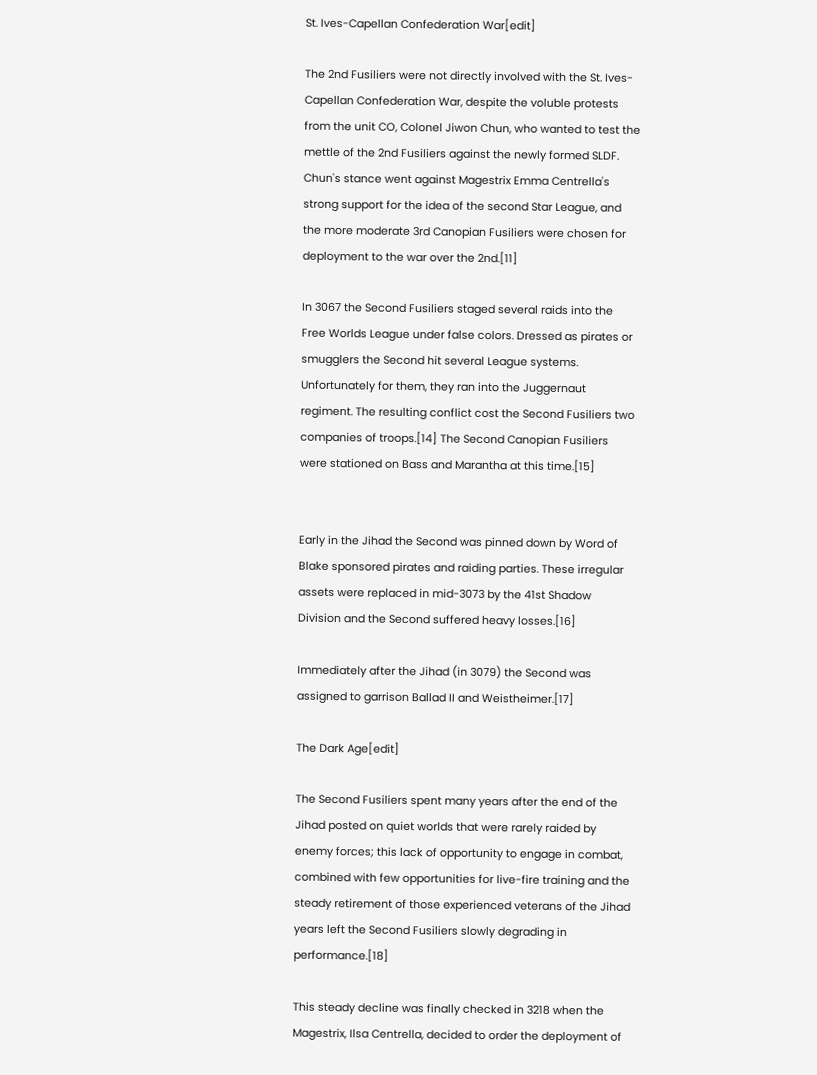St. Ives-Capellan Confederation War[edit]

The 2nd Fusiliers were not directly involved with the St. Ives-Capellan Confederation War, despite the voluble protests from the unit CO, Colonel Jiwon Chun, who wanted to test the mettle of the 2nd Fusiliers against the newly formed SLDF. Chun's stance went against Magestrix Emma Centrella's strong support for the idea of the second Star League, and the more moderate 3rd Canopian Fusiliers were chosen for deployment to the war over the 2nd.[11]

In 3067 the Second Fusiliers staged several raids into the Free Worlds League under false colors. Dressed as pirates or smugglers the Second hit several League systems. Unfortunately for them, they ran into the Juggernaut regiment. The resulting conflict cost the Second Fusiliers two companies of troops.[14] The Second Canopian Fusiliers were stationed on Bass and Marantha at this time.[15]


Early in the Jihad the Second was pinned down by Word of Blake sponsored pirates and raiding parties. These irregular assets were replaced in mid-3073 by the 41st Shadow Division and the Second suffered heavy losses.[16]

Immediately after the Jihad (in 3079) the Second was assigned to garrison Ballad II and Weistheimer.[17]

The Dark Age[edit]

The Second Fusiliers spent many years after the end of the Jihad posted on quiet worlds that were rarely raided by enemy forces; this lack of opportunity to engage in combat, combined with few opportunities for live-fire training and the steady retirement of those experienced veterans of the Jihad years left the Second Fusiliers slowly degrading in performance.[18]

This steady decline was finally checked in 3218 when the Magestrix, Ilsa Centrella, decided to order the deployment of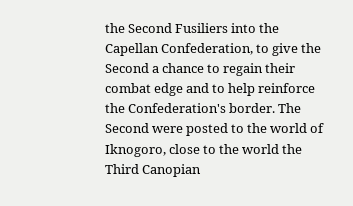the Second Fusiliers into the Capellan Confederation, to give the Second a chance to regain their combat edge and to help reinforce the Confederation's border. The Second were posted to the world of Iknogoro, close to the world the Third Canopian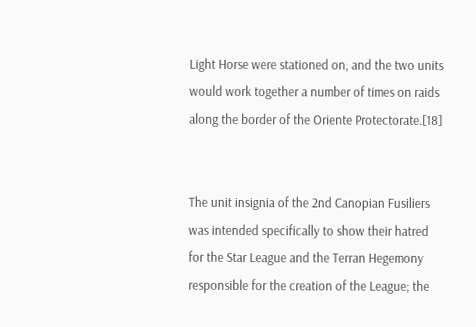Light Horse were stationed on, and the two units would work together a number of times on raids along the border of the Oriente Protectorate.[18]


The unit insignia of the 2nd Canopian Fusiliers was intended specifically to show their hatred for the Star League and the Terran Hegemony responsible for the creation of the League; the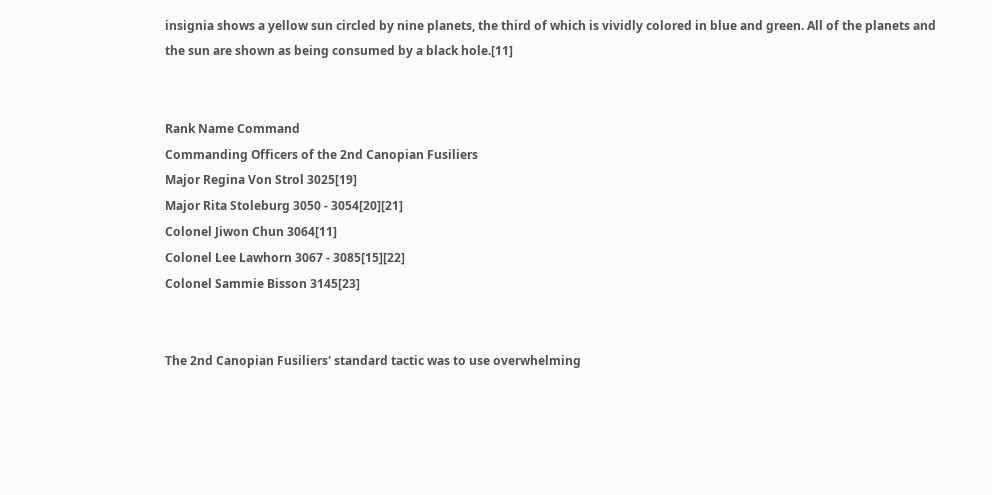insignia shows a yellow sun circled by nine planets, the third of which is vividly colored in blue and green. All of the planets and the sun are shown as being consumed by a black hole.[11]


Rank Name Command
Commanding Officers of the 2nd Canopian Fusiliers
Major Regina Von Strol 3025[19]
Major Rita Stoleburg 3050 - 3054[20][21]
Colonel Jiwon Chun 3064[11]
Colonel Lee Lawhorn 3067 - 3085[15][22]
Colonel Sammie Bisson 3145[23]


The 2nd Canopian Fusiliers' standard tactic was to use overwhelming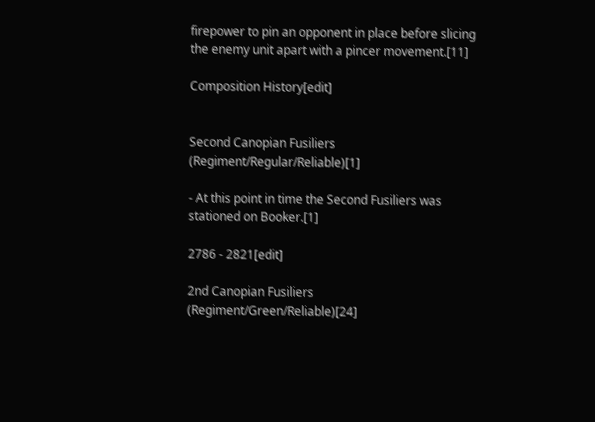firepower to pin an opponent in place before slicing the enemy unit apart with a pincer movement.[11]

Composition History[edit]


Second Canopian Fusiliers (Regiment/Regular/Reliable)[1]

- At this point in time the Second Fusiliers was stationed on Booker.[1]

2786 - 2821[edit]

2nd Canopian Fusiliers (Regiment/Green/Reliable)[24]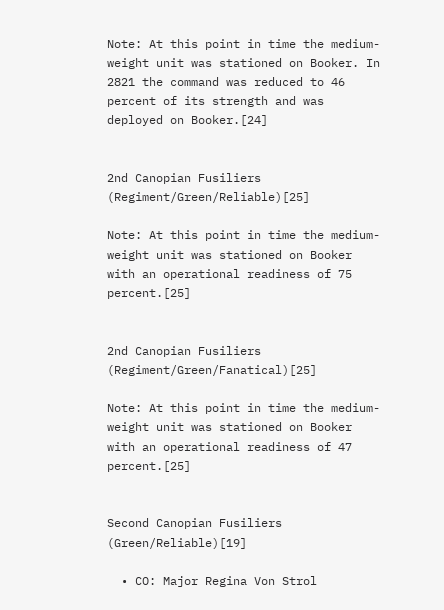Note: At this point in time the medium-weight unit was stationed on Booker. In 2821 the command was reduced to 46 percent of its strength and was deployed on Booker.[24]


2nd Canopian Fusiliers (Regiment/Green/Reliable)[25]

Note: At this point in time the medium-weight unit was stationed on Booker with an operational readiness of 75 percent.[25]


2nd Canopian Fusiliers (Regiment/Green/Fanatical)[25]

Note: At this point in time the medium-weight unit was stationed on Booker with an operational readiness of 47 percent.[25]


Second Canopian Fusiliers (Green/Reliable)[19]

  • CO: Major Regina Von Strol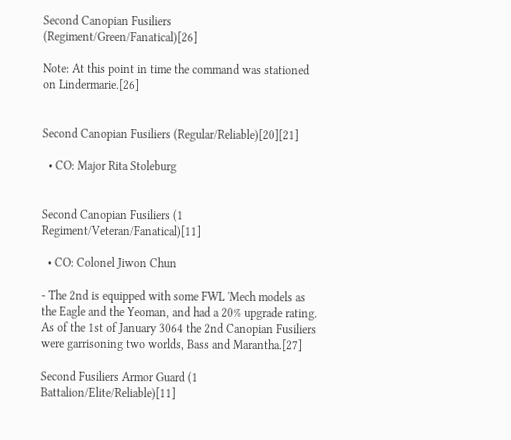Second Canopian Fusiliers (Regiment/Green/Fanatical)[26]

Note: At this point in time the command was stationed on Lindermarie.[26]


Second Canopian Fusiliers (Regular/Reliable)[20][21]

  • CO: Major Rita Stoleburg


Second Canopian Fusiliers (1 Regiment/Veteran/Fanatical)[11]

  • CO: Colonel Jiwon Chun

- The 2nd is equipped with some FWL 'Mech models as the Eagle and the Yeoman, and had a 20% upgrade rating. As of the 1st of January 3064 the 2nd Canopian Fusiliers were garrisoning two worlds, Bass and Marantha.[27]

Second Fusiliers Armor Guard (1 Battalion/Elite/Reliable)[11]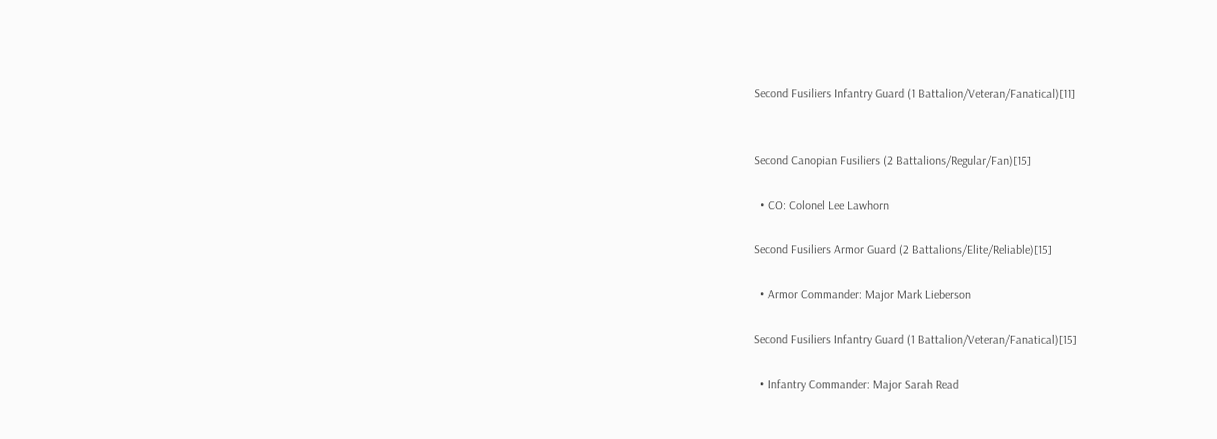Second Fusiliers Infantry Guard (1 Battalion/Veteran/Fanatical)[11]


Second Canopian Fusiliers (2 Battalions/Regular/Fan)[15]

  • CO: Colonel Lee Lawhorn

Second Fusiliers Armor Guard (2 Battalions/Elite/Reliable)[15]

  • Armor Commander: Major Mark Lieberson

Second Fusiliers Infantry Guard (1 Battalion/Veteran/Fanatical)[15]

  • Infantry Commander: Major Sarah Read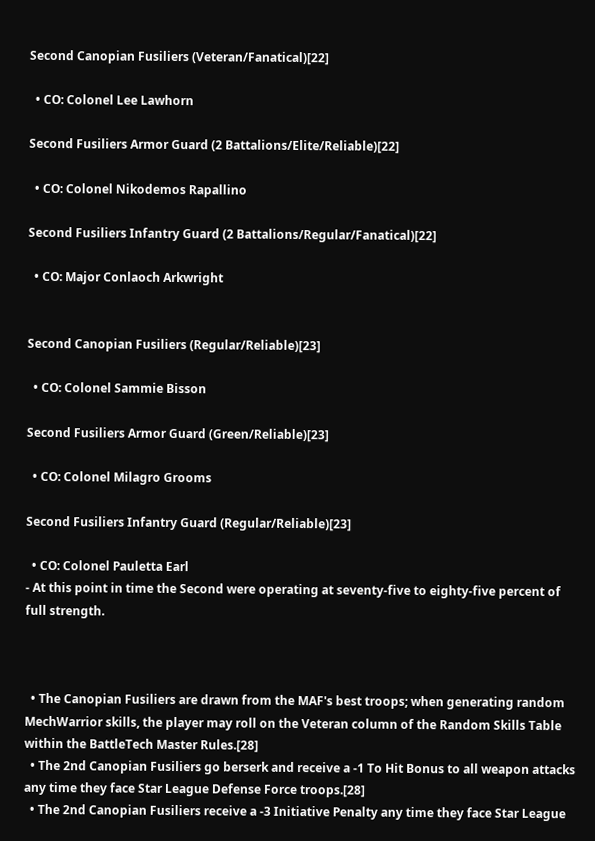Second Canopian Fusiliers (Veteran/Fanatical)[22]

  • CO: Colonel Lee Lawhorn

Second Fusiliers Armor Guard (2 Battalions/Elite/Reliable)[22]

  • CO: Colonel Nikodemos Rapallino

Second Fusiliers Infantry Guard (2 Battalions/Regular/Fanatical)[22]

  • CO: Major Conlaoch Arkwright


Second Canopian Fusiliers (Regular/Reliable)[23]

  • CO: Colonel Sammie Bisson

Second Fusiliers Armor Guard (Green/Reliable)[23]

  • CO: Colonel Milagro Grooms

Second Fusiliers Infantry Guard (Regular/Reliable)[23]

  • CO: Colonel Pauletta Earl
- At this point in time the Second were operating at seventy-five to eighty-five percent of full strength.



  • The Canopian Fusiliers are drawn from the MAF's best troops; when generating random MechWarrior skills, the player may roll on the Veteran column of the Random Skills Table within the BattleTech Master Rules.[28]
  • The 2nd Canopian Fusiliers go berserk and receive a -1 To Hit Bonus to all weapon attacks any time they face Star League Defense Force troops.[28]
  • The 2nd Canopian Fusiliers receive a -3 Initiative Penalty any time they face Star League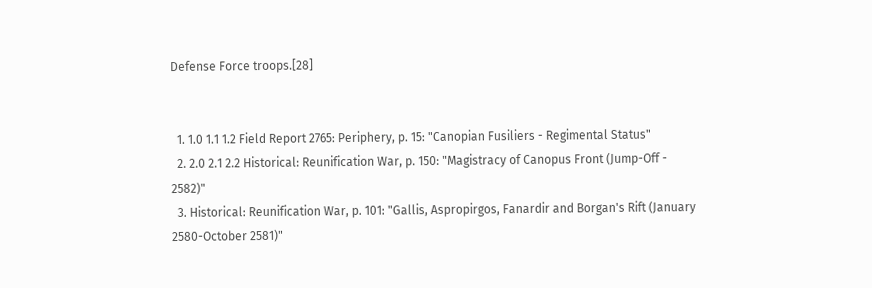Defense Force troops.[28]


  1. 1.0 1.1 1.2 Field Report 2765: Periphery, p. 15: "Canopian Fusiliers - Regimental Status"
  2. 2.0 2.1 2.2 Historical: Reunification War, p. 150: "Magistracy of Canopus Front (Jump-Off - 2582)"
  3. Historical: Reunification War, p. 101: "Gallis, Aspropirgos, Fanardir and Borgan's Rift (January 2580-October 2581)"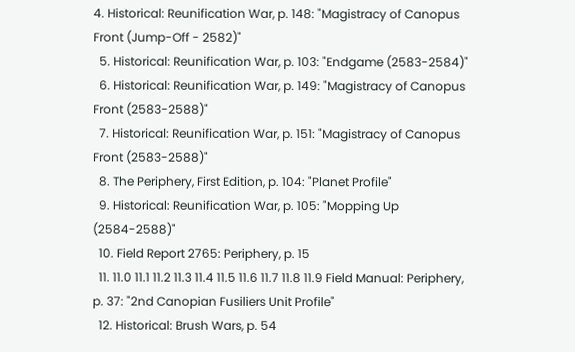4. Historical: Reunification War, p. 148: "Magistracy of Canopus Front (Jump-Off - 2582)"
  5. Historical: Reunification War, p. 103: "Endgame (2583-2584)"
  6. Historical: Reunification War, p. 149: "Magistracy of Canopus Front (2583-2588)"
  7. Historical: Reunification War, p. 151: "Magistracy of Canopus Front (2583-2588)"
  8. The Periphery, First Edition, p. 104: "Planet Profile"
  9. Historical: Reunification War, p. 105: "Mopping Up (2584-2588)"
  10. Field Report 2765: Periphery, p. 15
  11. 11.0 11.1 11.2 11.3 11.4 11.5 11.6 11.7 11.8 11.9 Field Manual: Periphery, p. 37: "2nd Canopian Fusiliers Unit Profile"
  12. Historical: Brush Wars, p. 54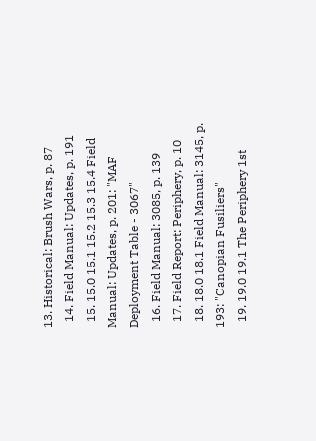13. Historical: Brush Wars, p. 87
  14. Field Manual: Updates, p. 191
  15. 15.0 15.1 15.2 15.3 15.4 Field Manual: Updates, p. 201: "MAF Deployment Table - 3067"
  16. Field Manual: 3085, p. 139
  17. Field Report: Periphery, p. 10
  18. 18.0 18.1 Field Manual: 3145, p. 193: "Canopian Fusiliers"
  19. 19.0 19.1 The Periphery 1st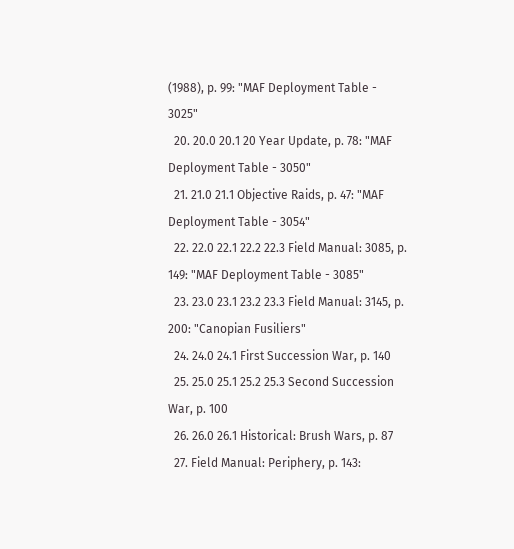(1988), p. 99: "MAF Deployment Table - 3025"
  20. 20.0 20.1 20 Year Update, p. 78: "MAF Deployment Table - 3050"
  21. 21.0 21.1 Objective Raids, p. 47: "MAF Deployment Table - 3054"
  22. 22.0 22.1 22.2 22.3 Field Manual: 3085, p. 149: "MAF Deployment Table - 3085"
  23. 23.0 23.1 23.2 23.3 Field Manual: 3145, p. 200: "Canopian Fusiliers"
  24. 24.0 24.1 First Succession War, p. 140
  25. 25.0 25.1 25.2 25.3 Second Succession War, p. 100
  26. 26.0 26.1 Historical: Brush Wars, p. 87
  27. Field Manual: Periphery, p. 143: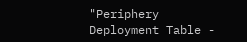"Periphery Deployment Table -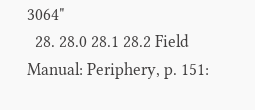3064"
  28. 28.0 28.1 28.2 Field Manual: Periphery, p. 151: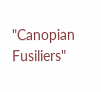"Canopian Fusiliers"